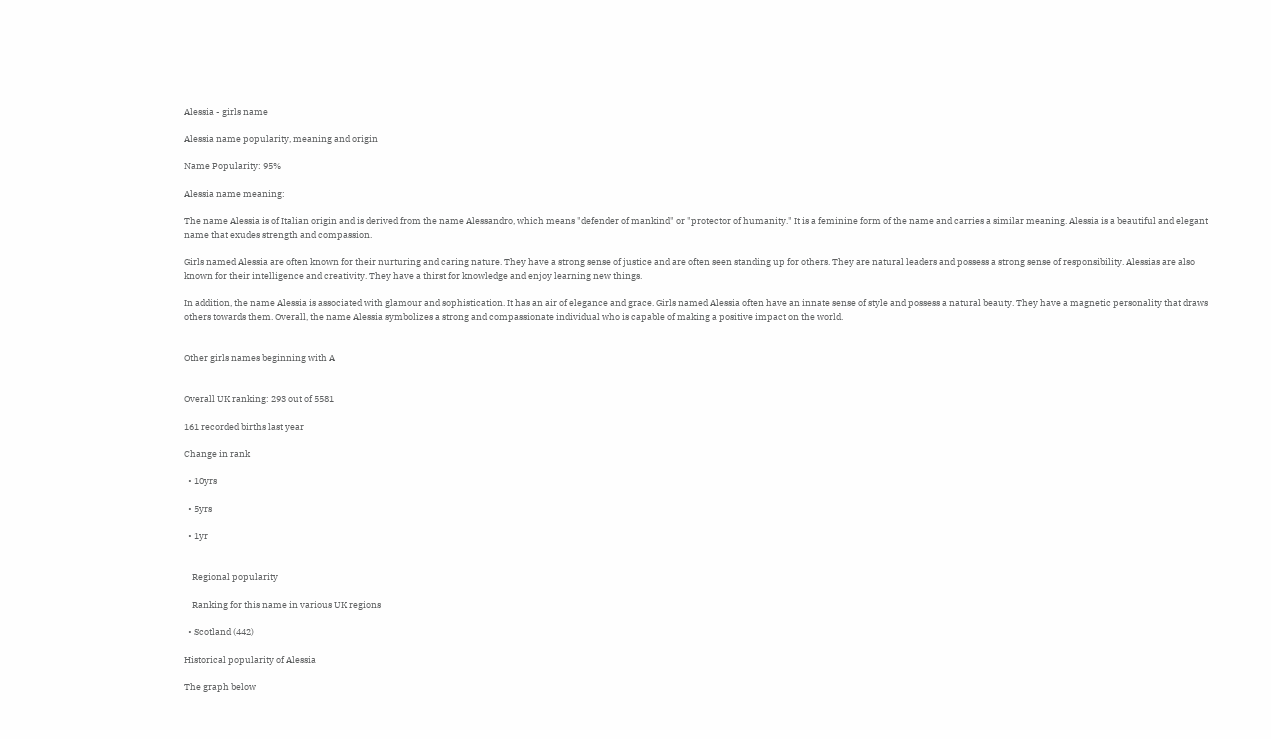Alessia - girls name

Alessia name popularity, meaning and origin

Name Popularity: 95%

Alessia name meaning:

The name Alessia is of Italian origin and is derived from the name Alessandro, which means "defender of mankind" or "protector of humanity." It is a feminine form of the name and carries a similar meaning. Alessia is a beautiful and elegant name that exudes strength and compassion.

Girls named Alessia are often known for their nurturing and caring nature. They have a strong sense of justice and are often seen standing up for others. They are natural leaders and possess a strong sense of responsibility. Alessias are also known for their intelligence and creativity. They have a thirst for knowledge and enjoy learning new things.

In addition, the name Alessia is associated with glamour and sophistication. It has an air of elegance and grace. Girls named Alessia often have an innate sense of style and possess a natural beauty. They have a magnetic personality that draws others towards them. Overall, the name Alessia symbolizes a strong and compassionate individual who is capable of making a positive impact on the world.


Other girls names beginning with A


Overall UK ranking: 293 out of 5581

161 recorded births last year

Change in rank

  • 10yrs

  • 5yrs

  • 1yr


    Regional popularity

    Ranking for this name in various UK regions

  • Scotland (442)

Historical popularity of Alessia

The graph below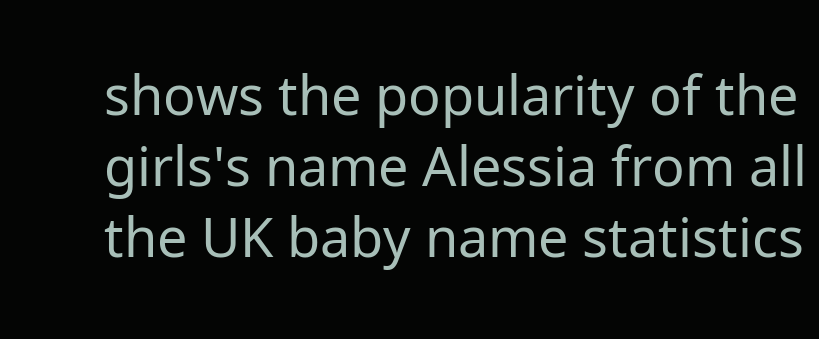shows the popularity of the girls's name Alessia from all the UK baby name statistics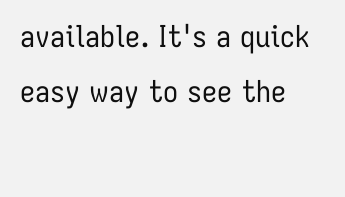available. It's a quick easy way to see the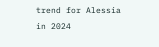trend for Alessia in 2024